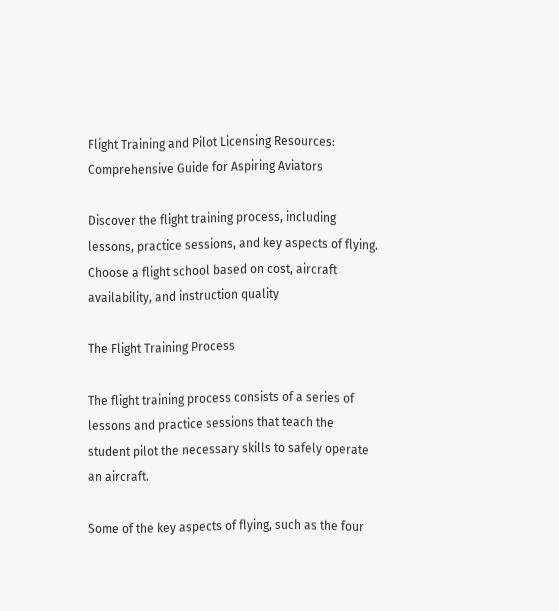Flight Training and Pilot Licensing Resources: Comprehensive Guide for Aspiring Aviators

Discover the flight training process, including lessons, practice sessions, and key aspects of flying. Choose a flight school based on cost, aircraft availability, and instruction quality

The Flight Training Process

The flight training process consists of a series of lessons and practice sessions that teach the student pilot the necessary skills to safely operate an aircraft.

Some of the key aspects of flying, such as the four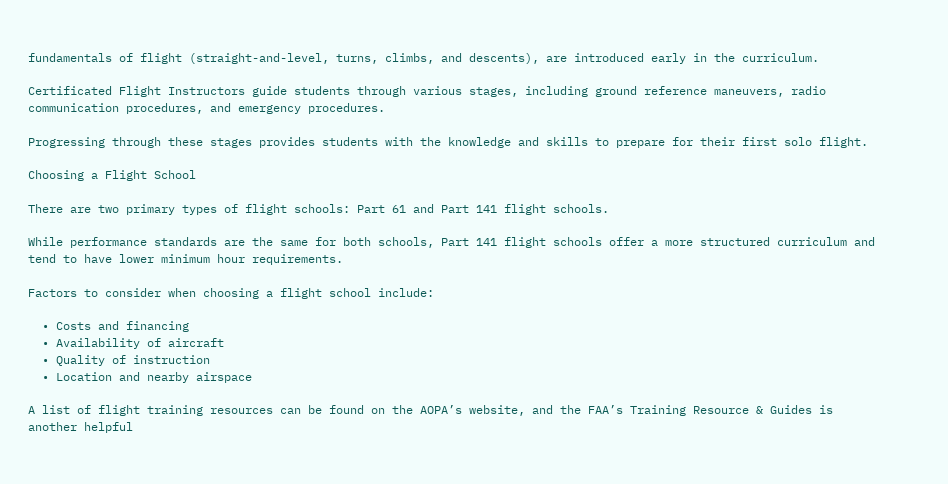fundamentals of flight (straight-and-level, turns, climbs, and descents), are introduced early in the curriculum.

Certificated Flight Instructors guide students through various stages, including ground reference maneuvers, radio communication procedures, and emergency procedures.

Progressing through these stages provides students with the knowledge and skills to prepare for their first solo flight.

Choosing a Flight School

There are two primary types of flight schools: Part 61 and Part 141 flight schools.

While performance standards are the same for both schools, Part 141 flight schools offer a more structured curriculum and tend to have lower minimum hour requirements.

Factors to consider when choosing a flight school include:

  • Costs and financing
  • Availability of aircraft
  • Quality of instruction
  • Location and nearby airspace

A list of flight training resources can be found on the AOPA’s website, and the FAA’s Training Resource & Guides is another helpful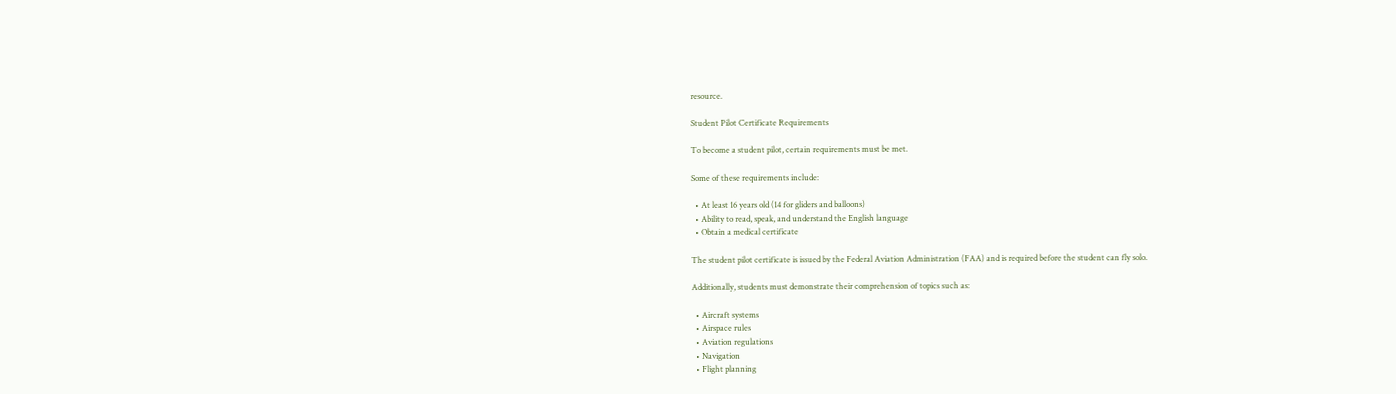resource.

Student Pilot Certificate Requirements

To become a student pilot, certain requirements must be met.

Some of these requirements include:

  • At least 16 years old (14 for gliders and balloons)
  • Ability to read, speak, and understand the English language
  • Obtain a medical certificate

The student pilot certificate is issued by the Federal Aviation Administration (FAA) and is required before the student can fly solo.

Additionally, students must demonstrate their comprehension of topics such as:

  • Aircraft systems
  • Airspace rules
  • Aviation regulations
  • Navigation
  • Flight planning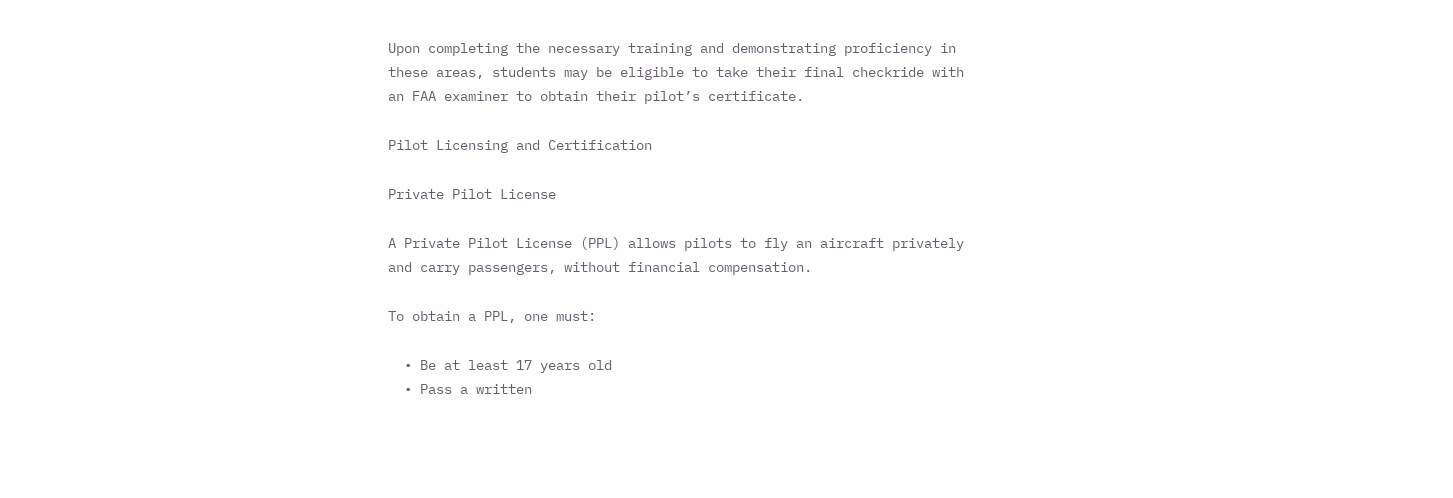Upon completing the necessary training and demonstrating proficiency in these areas, students may be eligible to take their final checkride with an FAA examiner to obtain their pilot’s certificate.

Pilot Licensing and Certification

Private Pilot License

A Private Pilot License (PPL) allows pilots to fly an aircraft privately and carry passengers, without financial compensation.

To obtain a PPL, one must:

  • Be at least 17 years old
  • Pass a written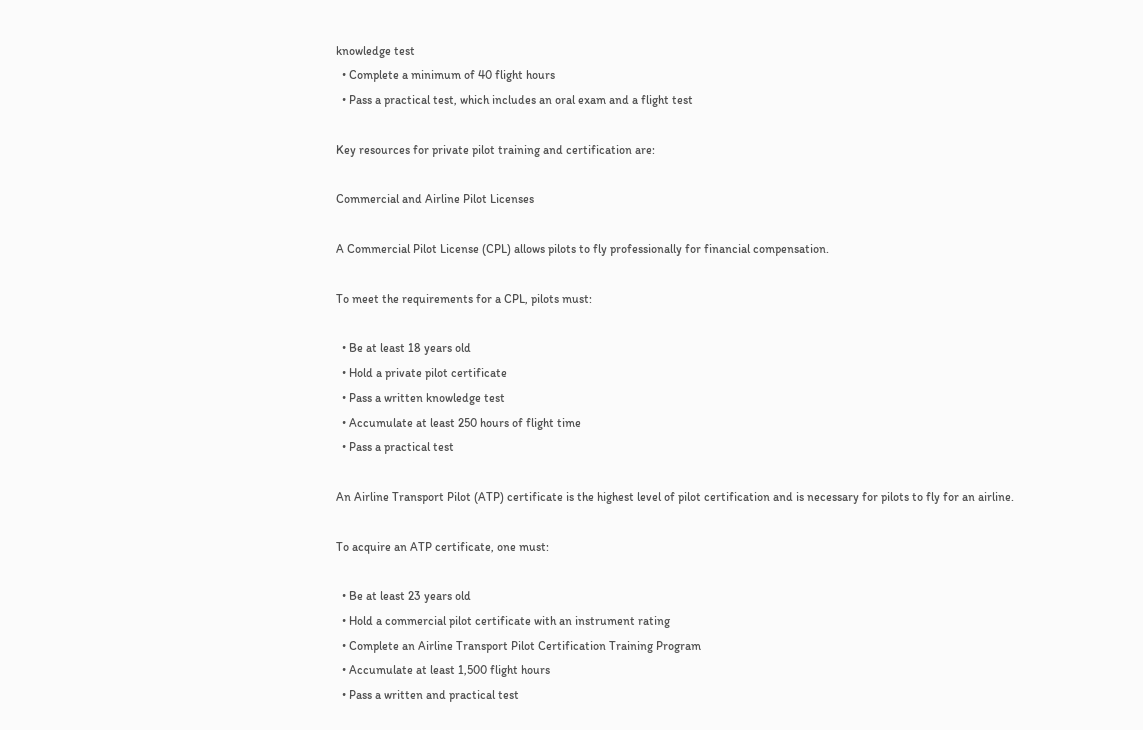knowledge test
  • Complete a minimum of 40 flight hours
  • Pass a practical test, which includes an oral exam and a flight test

Key resources for private pilot training and certification are:

Commercial and Airline Pilot Licenses

A Commercial Pilot License (CPL) allows pilots to fly professionally for financial compensation.

To meet the requirements for a CPL, pilots must:

  • Be at least 18 years old
  • Hold a private pilot certificate
  • Pass a written knowledge test
  • Accumulate at least 250 hours of flight time
  • Pass a practical test

An Airline Transport Pilot (ATP) certificate is the highest level of pilot certification and is necessary for pilots to fly for an airline.

To acquire an ATP certificate, one must:

  • Be at least 23 years old
  • Hold a commercial pilot certificate with an instrument rating
  • Complete an Airline Transport Pilot Certification Training Program
  • Accumulate at least 1,500 flight hours
  • Pass a written and practical test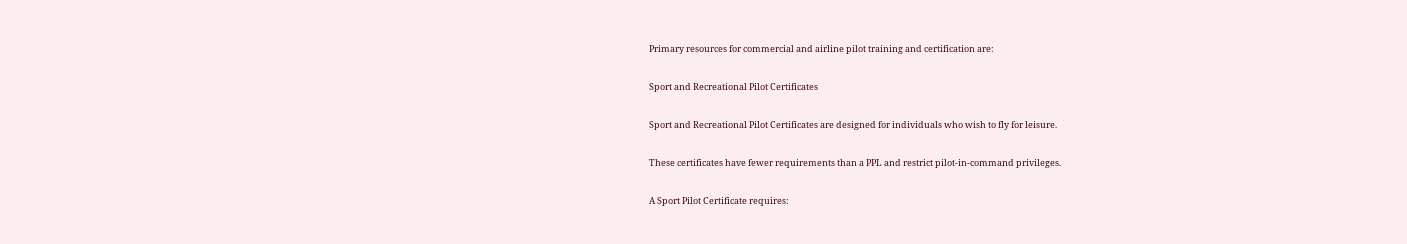Primary resources for commercial and airline pilot training and certification are:

Sport and Recreational Pilot Certificates

Sport and Recreational Pilot Certificates are designed for individuals who wish to fly for leisure.

These certificates have fewer requirements than a PPL and restrict pilot-in-command privileges.

A Sport Pilot Certificate requires: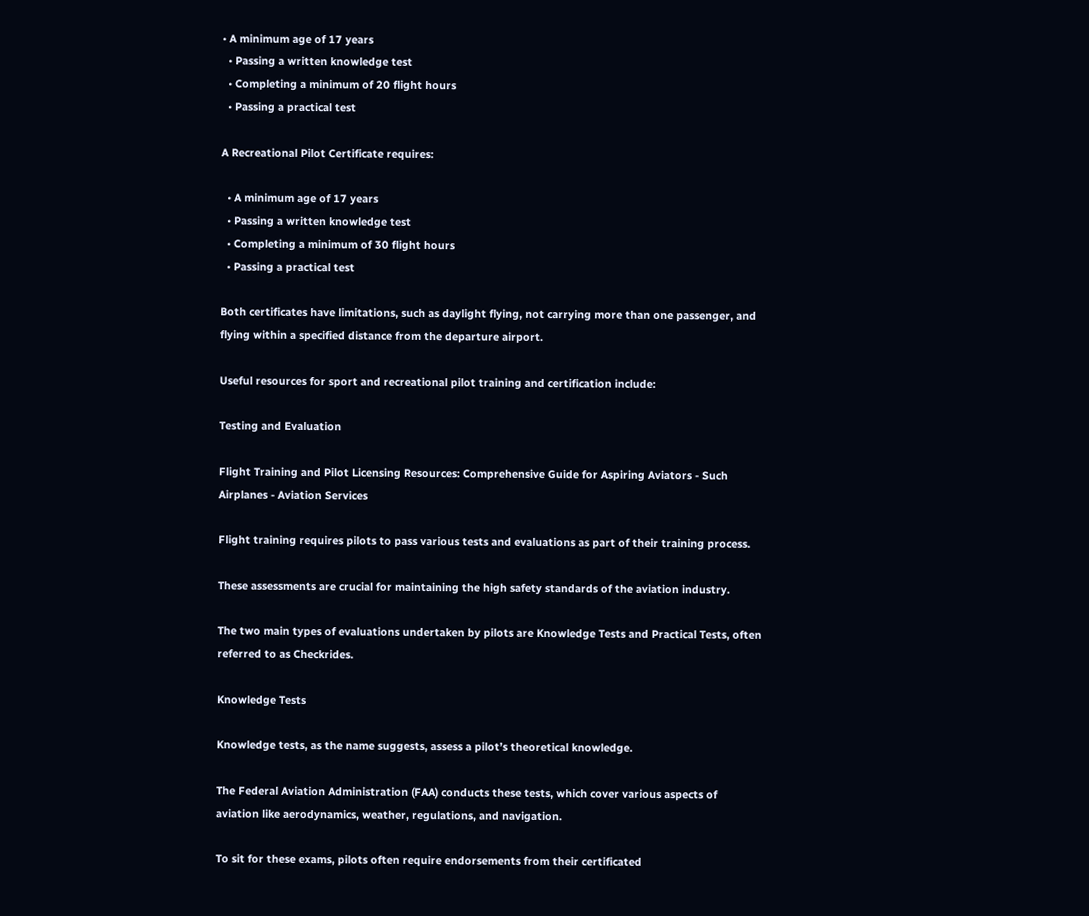• A minimum age of 17 years
  • Passing a written knowledge test
  • Completing a minimum of 20 flight hours
  • Passing a practical test

A Recreational Pilot Certificate requires:

  • A minimum age of 17 years
  • Passing a written knowledge test
  • Completing a minimum of 30 flight hours
  • Passing a practical test

Both certificates have limitations, such as daylight flying, not carrying more than one passenger, and flying within a specified distance from the departure airport.

Useful resources for sport and recreational pilot training and certification include:

Testing and Evaluation

Flight Training and Pilot Licensing Resources: Comprehensive Guide for Aspiring Aviators - Such Airplanes - Aviation Services

Flight training requires pilots to pass various tests and evaluations as part of their training process.

These assessments are crucial for maintaining the high safety standards of the aviation industry.

The two main types of evaluations undertaken by pilots are Knowledge Tests and Practical Tests, often referred to as Checkrides.

Knowledge Tests

Knowledge tests, as the name suggests, assess a pilot’s theoretical knowledge.

The Federal Aviation Administration (FAA) conducts these tests, which cover various aspects of aviation like aerodynamics, weather, regulations, and navigation.

To sit for these exams, pilots often require endorsements from their certificated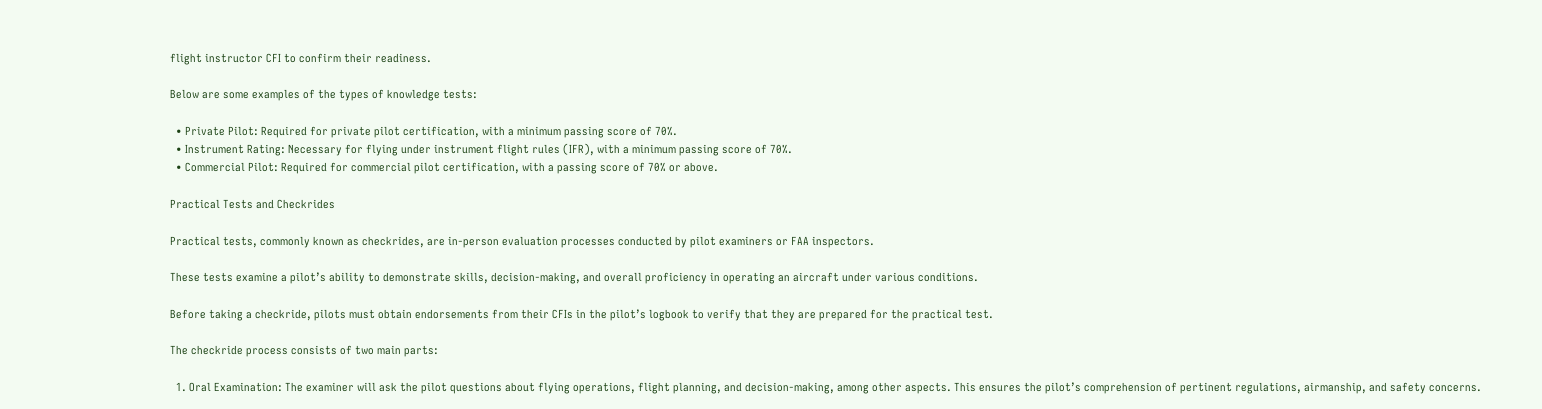flight instructor CFI to confirm their readiness.

Below are some examples of the types of knowledge tests:

  • Private Pilot: Required for private pilot certification, with a minimum passing score of 70%.
  • Instrument Rating: Necessary for flying under instrument flight rules (IFR), with a minimum passing score of 70%.
  • Commercial Pilot: Required for commercial pilot certification, with a passing score of 70% or above.

Practical Tests and Checkrides

Practical tests, commonly known as checkrides, are in-person evaluation processes conducted by pilot examiners or FAA inspectors.

These tests examine a pilot’s ability to demonstrate skills, decision-making, and overall proficiency in operating an aircraft under various conditions.

Before taking a checkride, pilots must obtain endorsements from their CFIs in the pilot’s logbook to verify that they are prepared for the practical test.

The checkride process consists of two main parts:

  1. Oral Examination: The examiner will ask the pilot questions about flying operations, flight planning, and decision-making, among other aspects. This ensures the pilot’s comprehension of pertinent regulations, airmanship, and safety concerns.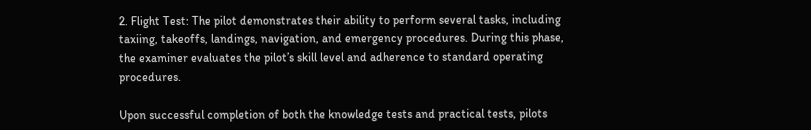2. Flight Test: The pilot demonstrates their ability to perform several tasks, including taxiing, takeoffs, landings, navigation, and emergency procedures. During this phase, the examiner evaluates the pilot’s skill level and adherence to standard operating procedures.

Upon successful completion of both the knowledge tests and practical tests, pilots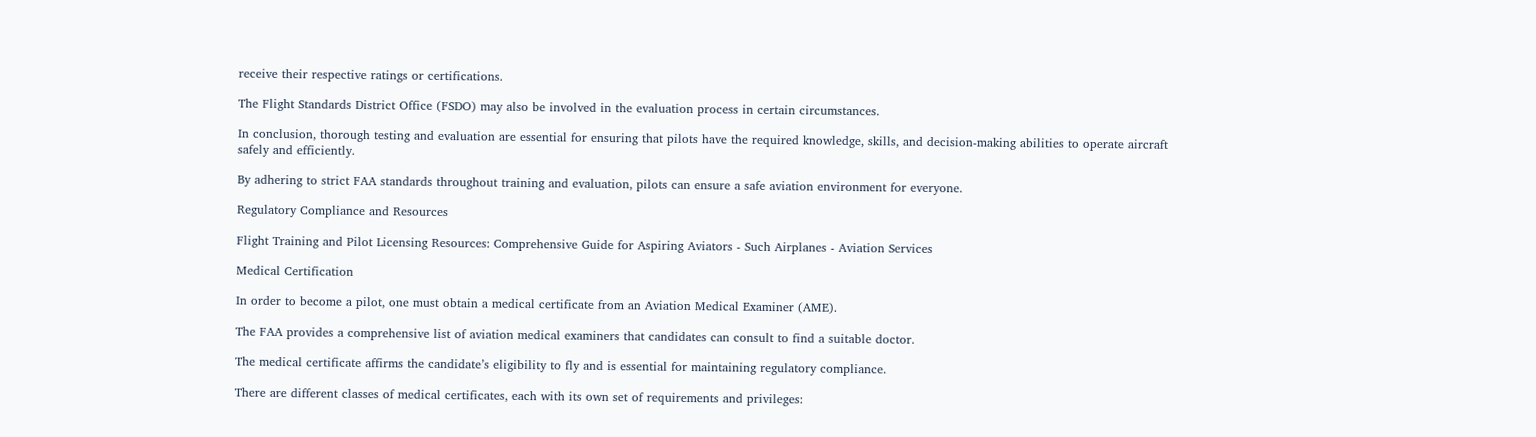receive their respective ratings or certifications.

The Flight Standards District Office (FSDO) may also be involved in the evaluation process in certain circumstances.

In conclusion, thorough testing and evaluation are essential for ensuring that pilots have the required knowledge, skills, and decision-making abilities to operate aircraft safely and efficiently.

By adhering to strict FAA standards throughout training and evaluation, pilots can ensure a safe aviation environment for everyone.

Regulatory Compliance and Resources

Flight Training and Pilot Licensing Resources: Comprehensive Guide for Aspiring Aviators - Such Airplanes - Aviation Services

Medical Certification

In order to become a pilot, one must obtain a medical certificate from an Aviation Medical Examiner (AME).

The FAA provides a comprehensive list of aviation medical examiners that candidates can consult to find a suitable doctor.

The medical certificate affirms the candidate’s eligibility to fly and is essential for maintaining regulatory compliance.

There are different classes of medical certificates, each with its own set of requirements and privileges: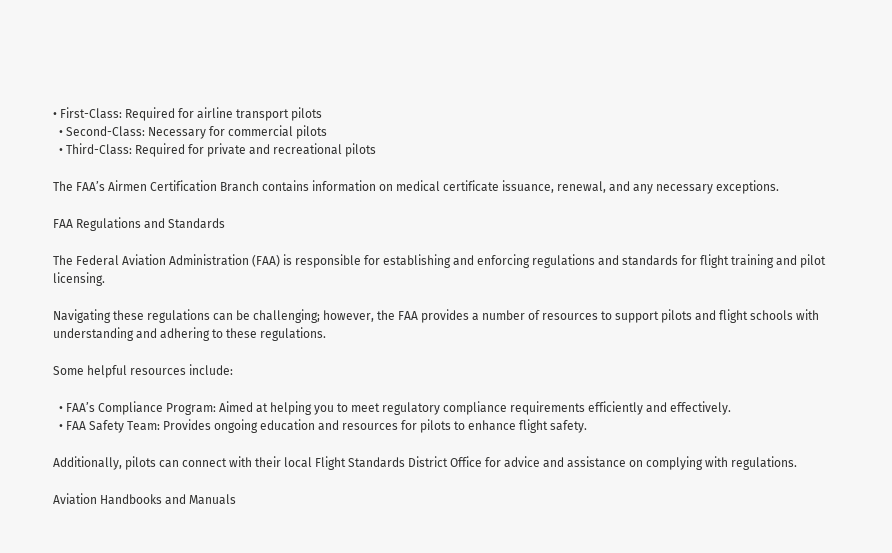• First-Class: Required for airline transport pilots
  • Second-Class: Necessary for commercial pilots
  • Third-Class: Required for private and recreational pilots

The FAA’s Airmen Certification Branch contains information on medical certificate issuance, renewal, and any necessary exceptions.

FAA Regulations and Standards

The Federal Aviation Administration (FAA) is responsible for establishing and enforcing regulations and standards for flight training and pilot licensing.

Navigating these regulations can be challenging; however, the FAA provides a number of resources to support pilots and flight schools with understanding and adhering to these regulations.

Some helpful resources include:

  • FAA’s Compliance Program: Aimed at helping you to meet regulatory compliance requirements efficiently and effectively.
  • FAA Safety Team: Provides ongoing education and resources for pilots to enhance flight safety.

Additionally, pilots can connect with their local Flight Standards District Office for advice and assistance on complying with regulations.

Aviation Handbooks and Manuals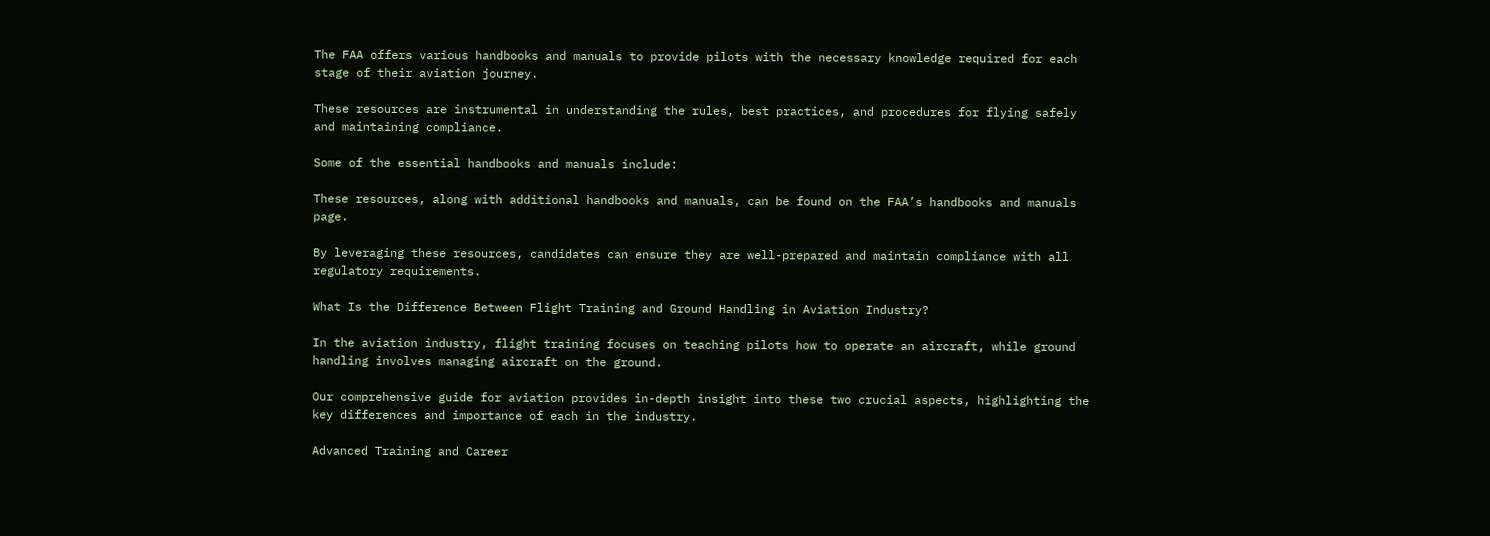The FAA offers various handbooks and manuals to provide pilots with the necessary knowledge required for each stage of their aviation journey.

These resources are instrumental in understanding the rules, best practices, and procedures for flying safely and maintaining compliance.

Some of the essential handbooks and manuals include:

These resources, along with additional handbooks and manuals, can be found on the FAA’s handbooks and manuals page.

By leveraging these resources, candidates can ensure they are well-prepared and maintain compliance with all regulatory requirements.

What Is the Difference Between Flight Training and Ground Handling in Aviation Industry?

In the aviation industry, flight training focuses on teaching pilots how to operate an aircraft, while ground handling involves managing aircraft on the ground.

Our comprehensive guide for aviation provides in-depth insight into these two crucial aspects, highlighting the key differences and importance of each in the industry.

Advanced Training and Career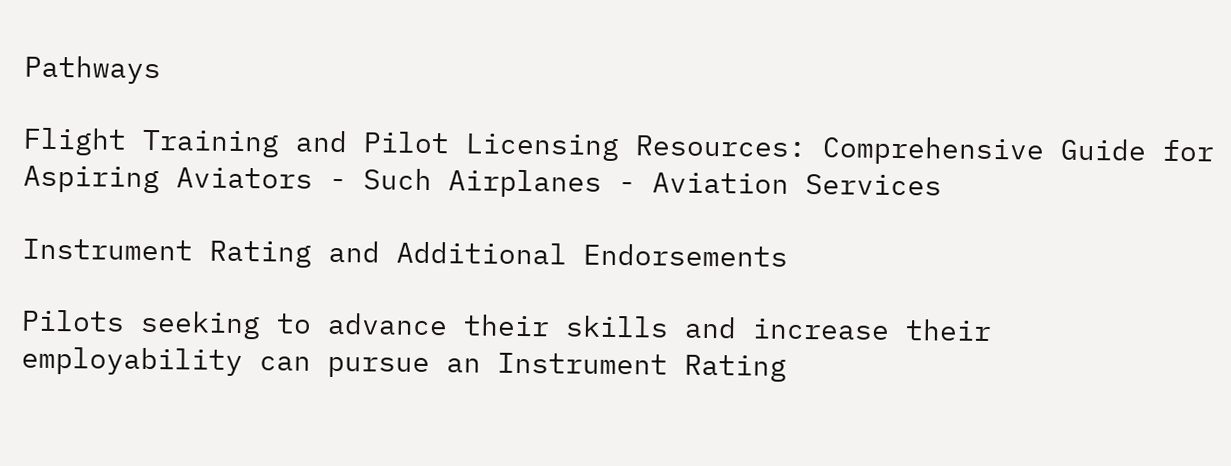Pathways

Flight Training and Pilot Licensing Resources: Comprehensive Guide for Aspiring Aviators - Such Airplanes - Aviation Services

Instrument Rating and Additional Endorsements

Pilots seeking to advance their skills and increase their employability can pursue an Instrument Rating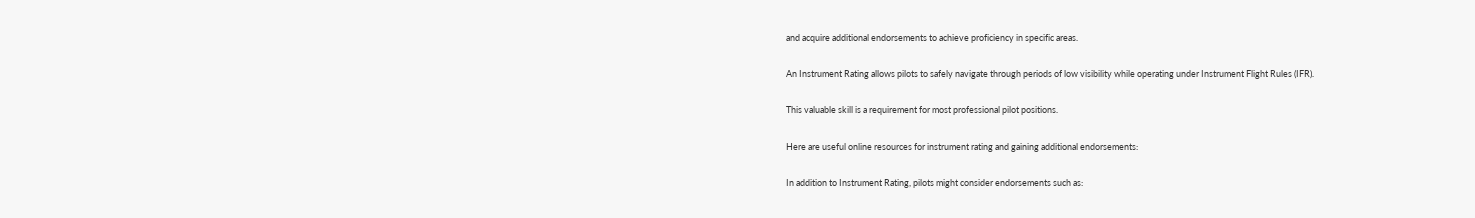and acquire additional endorsements to achieve proficiency in specific areas.

An Instrument Rating allows pilots to safely navigate through periods of low visibility while operating under Instrument Flight Rules (IFR).

This valuable skill is a requirement for most professional pilot positions.

Here are useful online resources for instrument rating and gaining additional endorsements:

In addition to Instrument Rating, pilots might consider endorsements such as: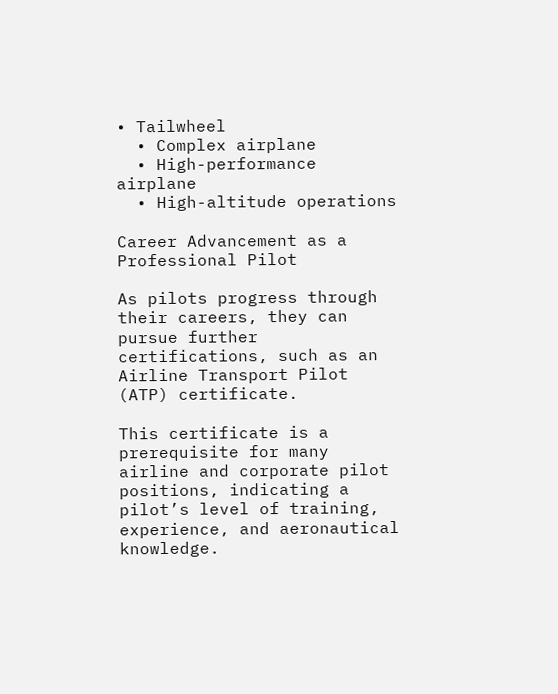• Tailwheel
  • Complex airplane
  • High-performance airplane
  • High-altitude operations

Career Advancement as a Professional Pilot

As pilots progress through their careers, they can pursue further certifications, such as an Airline Transport Pilot (ATP) certificate.

This certificate is a prerequisite for many airline and corporate pilot positions, indicating a pilot’s level of training, experience, and aeronautical knowledge.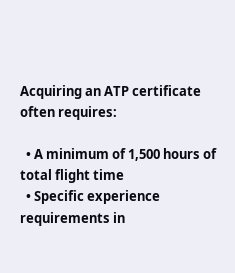Acquiring an ATP certificate often requires:

  • A minimum of 1,500 hours of total flight time
  • Specific experience requirements in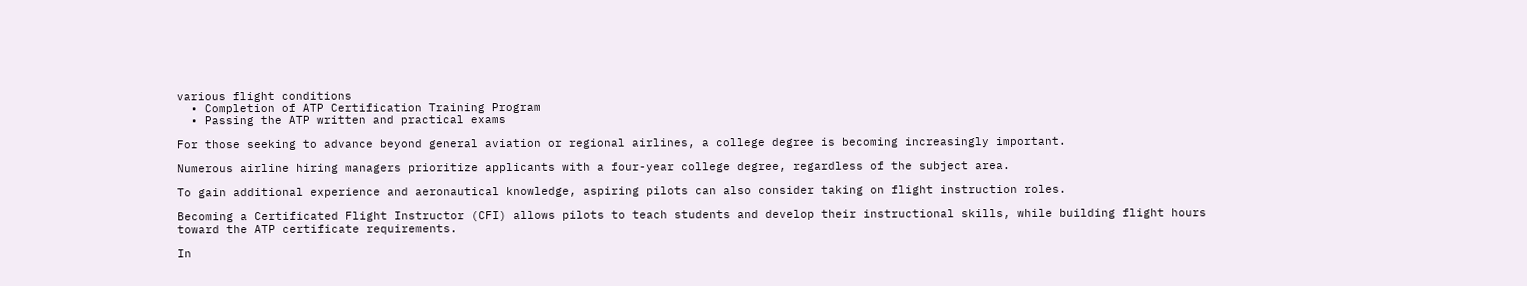various flight conditions
  • Completion of ATP Certification Training Program
  • Passing the ATP written and practical exams

For those seeking to advance beyond general aviation or regional airlines, a college degree is becoming increasingly important.

Numerous airline hiring managers prioritize applicants with a four-year college degree, regardless of the subject area.

To gain additional experience and aeronautical knowledge, aspiring pilots can also consider taking on flight instruction roles.

Becoming a Certificated Flight Instructor (CFI) allows pilots to teach students and develop their instructional skills, while building flight hours toward the ATP certificate requirements.

In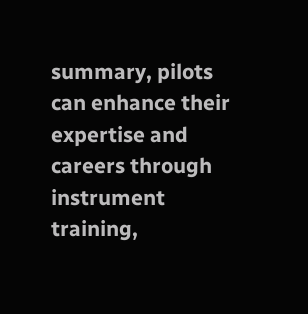summary, pilots can enhance their expertise and careers through instrument training,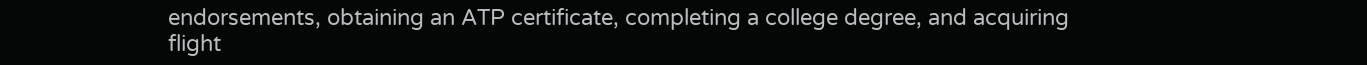endorsements, obtaining an ATP certificate, completing a college degree, and acquiring flight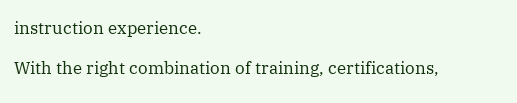instruction experience.

With the right combination of training, certifications,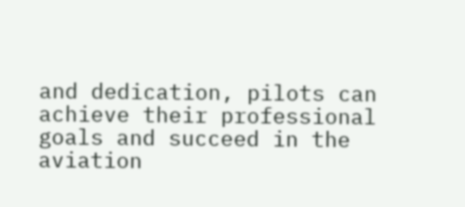and dedication, pilots can achieve their professional goals and succeed in the aviation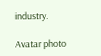industry.

Avatar photo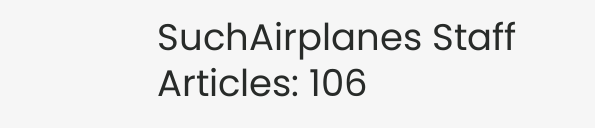SuchAirplanes Staff
Articles: 106